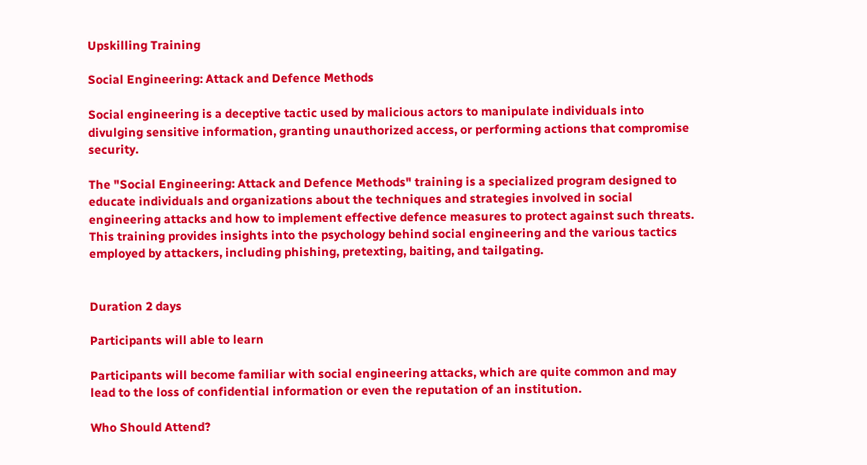Upskilling Training

Social Engineering: Attack and Defence Methods

Social engineering is a deceptive tactic used by malicious actors to manipulate individuals into divulging sensitive information, granting unauthorized access, or performing actions that compromise security.

The "Social Engineering: Attack and Defence Methods" training is a specialized program designed to educate individuals and organizations about the techniques and strategies involved in social engineering attacks and how to implement effective defence measures to protect against such threats. This training provides insights into the psychology behind social engineering and the various tactics employed by attackers, including phishing, pretexting, baiting, and tailgating.


Duration 2 days

Participants will able to learn

Participants will become familiar with social engineering attacks, which are quite common and may lead to the loss of confidential information or even the reputation of an institution.

Who Should Attend?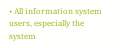• All information system users, especially the system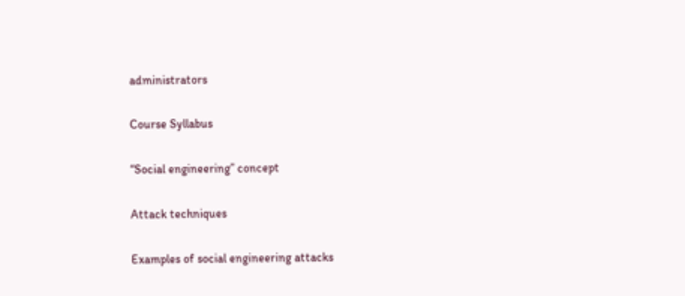administrators

Course Syllabus

“Social engineering” concept

Attack techniques

Examples of social engineering attacks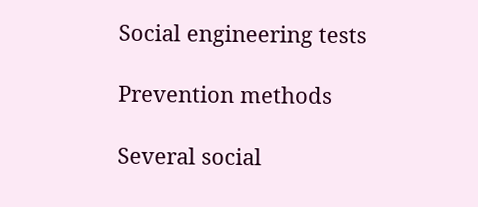Social engineering tests

Prevention methods

Several social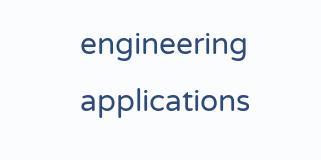engineering applications